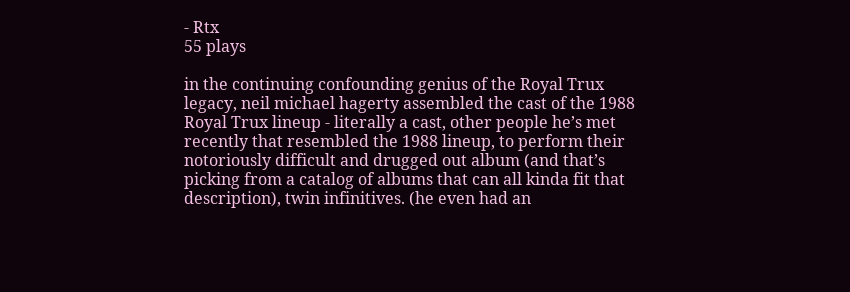- Rtx
55 plays

in the continuing confounding genius of the Royal Trux legacy, neil michael hagerty assembled the cast of the 1988 Royal Trux lineup - literally a cast, other people he’s met recently that resembled the 1988 lineup, to perform their notoriously difficult and drugged out album (and that’s picking from a catalog of albums that can all kinda fit that description), twin infinitives. (he even had an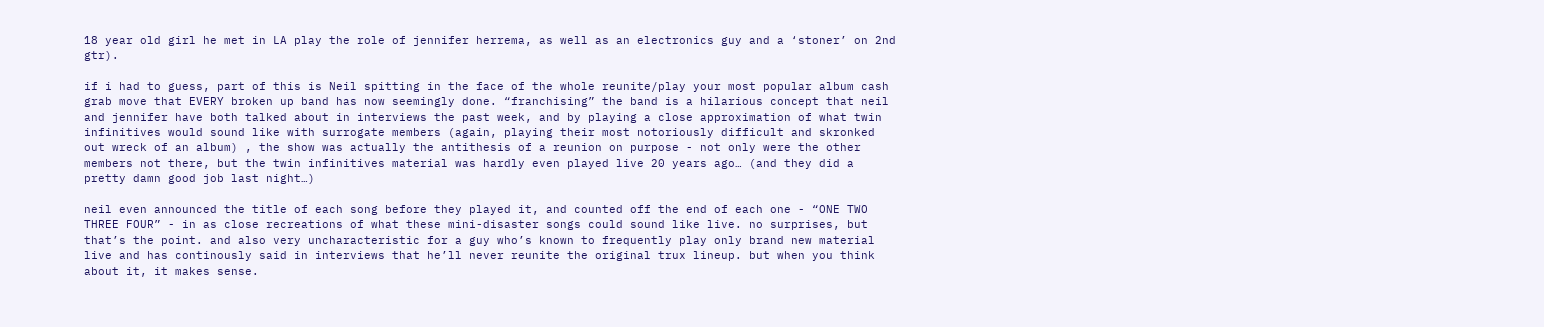18 year old girl he met in LA play the role of jennifer herrema, as well as an electronics guy and a ‘stoner’ on 2nd gtr).

if i had to guess, part of this is Neil spitting in the face of the whole reunite/play your most popular album cash grab move that EVERY broken up band has now seemingly done. “franchising” the band is a hilarious concept that neil and jennifer have both talked about in interviews the past week, and by playing a close approximation of what twin infinitives would sound like with surrogate members (again, playing their most notoriously difficult and skronked out wreck of an album) , the show was actually the antithesis of a reunion on purpose - not only were the other members not there, but the twin infinitives material was hardly even played live 20 years ago… (and they did a pretty damn good job last night…)

neil even announced the title of each song before they played it, and counted off the end of each one - “ONE TWO THREE FOUR” - in as close recreations of what these mini-disaster songs could sound like live. no surprises, but that’s the point. and also very uncharacteristic for a guy who’s known to frequently play only brand new material live and has continously said in interviews that he’ll never reunite the original trux lineup. but when you think about it, it makes sense.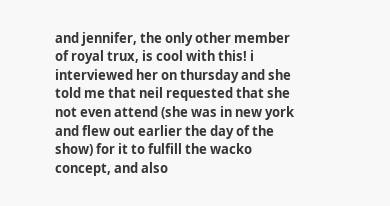and jennifer, the only other member of royal trux, is cool with this! i interviewed her on thursday and she told me that neil requested that she not even attend (she was in new york and flew out earlier the day of the show) for it to fulfill the wacko concept, and also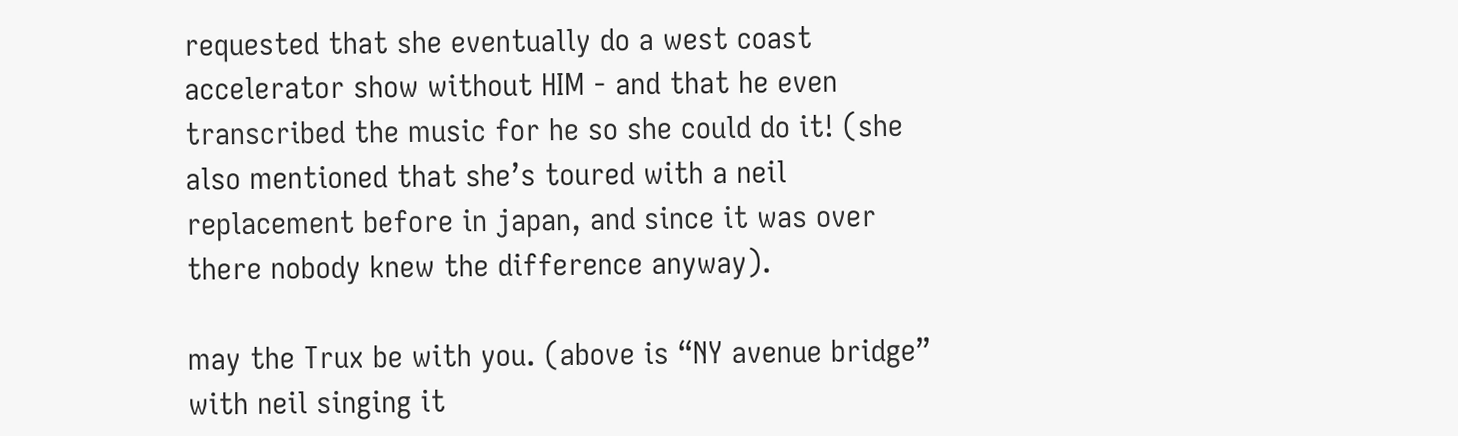requested that she eventually do a west coast accelerator show without HIM - and that he even transcribed the music for he so she could do it! (she also mentioned that she’s toured with a neil replacement before in japan, and since it was over there nobody knew the difference anyway).

may the Trux be with you. (above is “NY avenue bridge” with neil singing it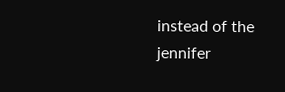instead of the jennifer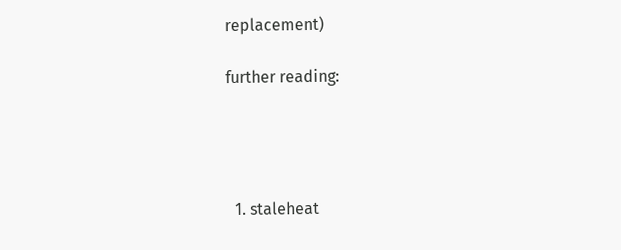replacement)

further reading:




  1. staleheat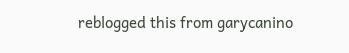reblogged this from garycanino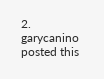2. garycanino posted this